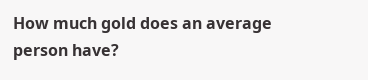How much gold does an average person have?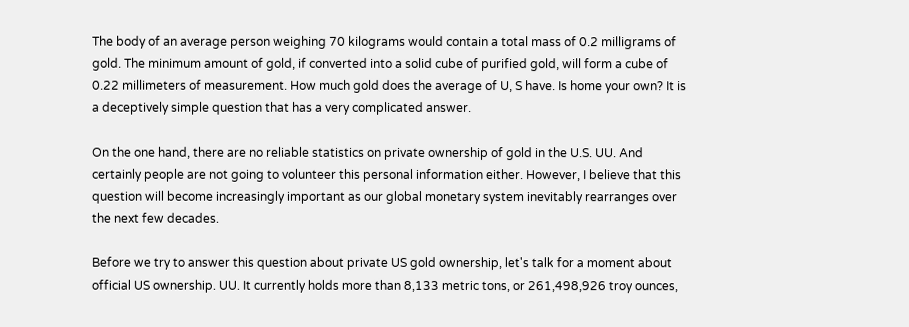The body of an average person weighing 70 kilograms would contain a total mass of 0.2 milligrams of gold. The minimum amount of gold, if converted into a solid cube of purified gold, will form a cube of 0.22 millimeters of measurement. How much gold does the average of U, S have. Is home your own? It is a deceptively simple question that has a very complicated answer.

On the one hand, there are no reliable statistics on private ownership of gold in the U.S. UU. And certainly people are not going to volunteer this personal information either. However, I believe that this question will become increasingly important as our global monetary system inevitably rearranges over the next few decades.

Before we try to answer this question about private US gold ownership, let's talk for a moment about official US ownership. UU. It currently holds more than 8,133 metric tons, or 261,498,926 troy ounces,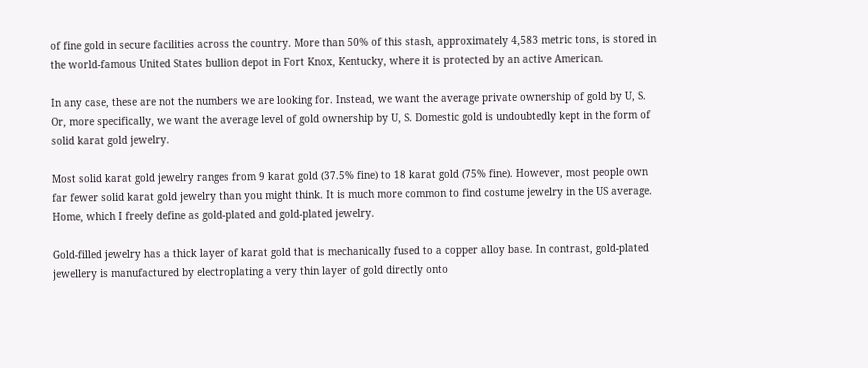of fine gold in secure facilities across the country. More than 50% of this stash, approximately 4,583 metric tons, is stored in the world-famous United States bullion depot in Fort Knox, Kentucky, where it is protected by an active American.

In any case, these are not the numbers we are looking for. Instead, we want the average private ownership of gold by U, S. Or, more specifically, we want the average level of gold ownership by U, S. Domestic gold is undoubtedly kept in the form of solid karat gold jewelry.

Most solid karat gold jewelry ranges from 9 karat gold (37.5% fine) to 18 karat gold (75% fine). However, most people own far fewer solid karat gold jewelry than you might think. It is much more common to find costume jewelry in the US average. Home, which I freely define as gold-plated and gold-plated jewelry.

Gold-filled jewelry has a thick layer of karat gold that is mechanically fused to a copper alloy base. In contrast, gold-plated jewellery is manufactured by electroplating a very thin layer of gold directly onto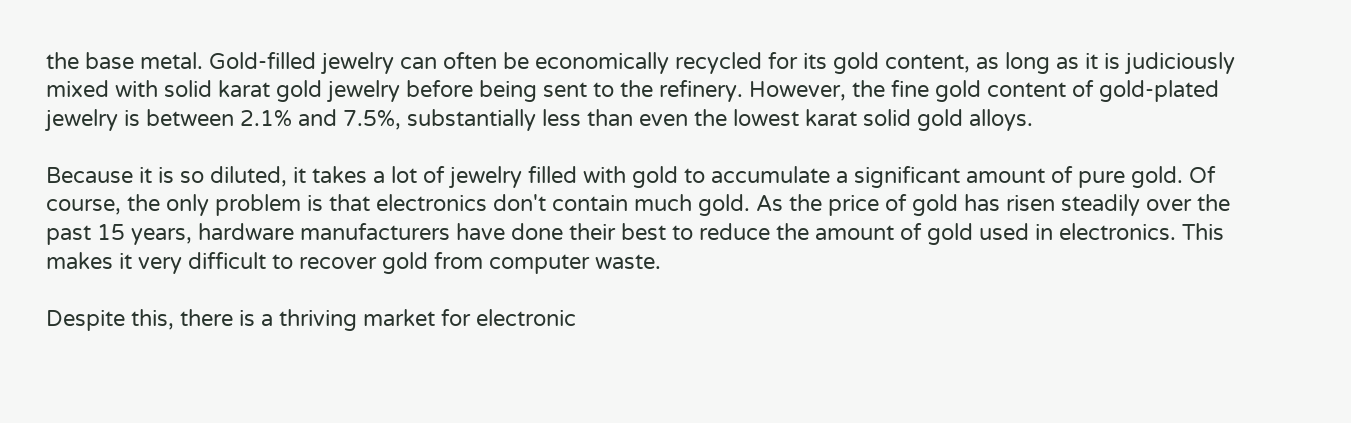the base metal. Gold-filled jewelry can often be economically recycled for its gold content, as long as it is judiciously mixed with solid karat gold jewelry before being sent to the refinery. However, the fine gold content of gold-plated jewelry is between 2.1% and 7.5%, substantially less than even the lowest karat solid gold alloys.

Because it is so diluted, it takes a lot of jewelry filled with gold to accumulate a significant amount of pure gold. Of course, the only problem is that electronics don't contain much gold. As the price of gold has risen steadily over the past 15 years, hardware manufacturers have done their best to reduce the amount of gold used in electronics. This makes it very difficult to recover gold from computer waste.

Despite this, there is a thriving market for electronic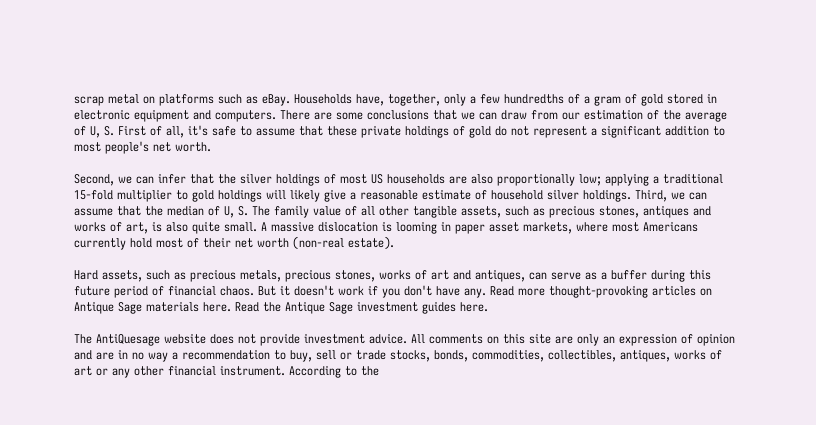scrap metal on platforms such as eBay. Households have, together, only a few hundredths of a gram of gold stored in electronic equipment and computers. There are some conclusions that we can draw from our estimation of the average of U, S. First of all, it's safe to assume that these private holdings of gold do not represent a significant addition to most people's net worth.

Second, we can infer that the silver holdings of most US households are also proportionally low; applying a traditional 15-fold multiplier to gold holdings will likely give a reasonable estimate of household silver holdings. Third, we can assume that the median of U, S. The family value of all other tangible assets, such as precious stones, antiques and works of art, is also quite small. A massive dislocation is looming in paper asset markets, where most Americans currently hold most of their net worth (non-real estate).

Hard assets, such as precious metals, precious stones, works of art and antiques, can serve as a buffer during this future period of financial chaos. But it doesn't work if you don't have any. Read more thought-provoking articles on Antique Sage materials here. Read the Antique Sage investment guides here.

The AntiQuesage website does not provide investment advice. All comments on this site are only an expression of opinion and are in no way a recommendation to buy, sell or trade stocks, bonds, commodities, collectibles, antiques, works of art or any other financial instrument. According to the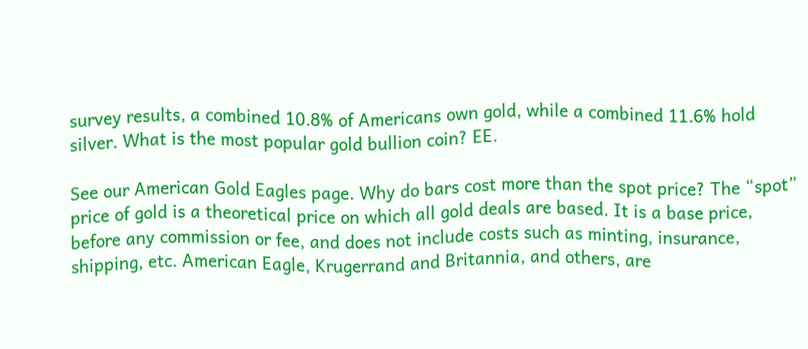survey results, a combined 10.8% of Americans own gold, while a combined 11.6% hold silver. What is the most popular gold bullion coin? EE.

See our American Gold Eagles page. Why do bars cost more than the spot price? The “spot” price of gold is a theoretical price on which all gold deals are based. It is a base price, before any commission or fee, and does not include costs such as minting, insurance, shipping, etc. American Eagle, Krugerrand and Britannia, and others, are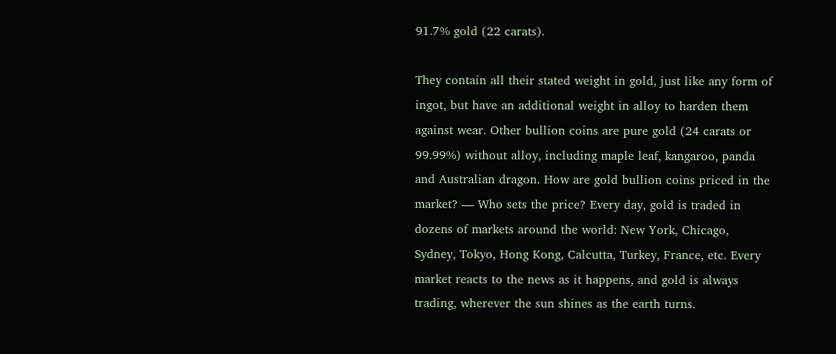91.7% gold (22 carats).

They contain all their stated weight in gold, just like any form of ingot, but have an additional weight in alloy to harden them against wear. Other bullion coins are pure gold (24 carats or 99.99%) without alloy, including maple leaf, kangaroo, panda and Australian dragon. How are gold bullion coins priced in the market? — Who sets the price? Every day, gold is traded in dozens of markets around the world: New York, Chicago, Sydney, Tokyo, Hong Kong, Calcutta, Turkey, France, etc. Every market reacts to the news as it happens, and gold is always trading, wherever the sun shines as the earth turns.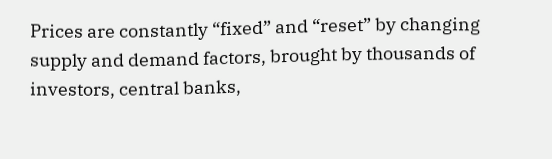Prices are constantly “fixed” and “reset” by changing supply and demand factors, brought by thousands of investors, central banks,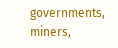governments, miners,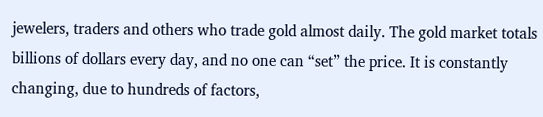jewelers, traders and others who trade gold almost daily. The gold market totals billions of dollars every day, and no one can “set” the price. It is constantly changing, due to hundreds of factors,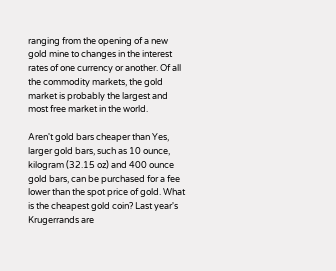ranging from the opening of a new gold mine to changes in the interest rates of one currency or another. Of all the commodity markets, the gold market is probably the largest and most free market in the world.

Aren't gold bars cheaper than Yes, larger gold bars, such as 10 ounce, kilogram (32.15 oz) and 400 ounce gold bars, can be purchased for a fee lower than the spot price of gold. What is the cheapest gold coin? Last year's Krugerrands are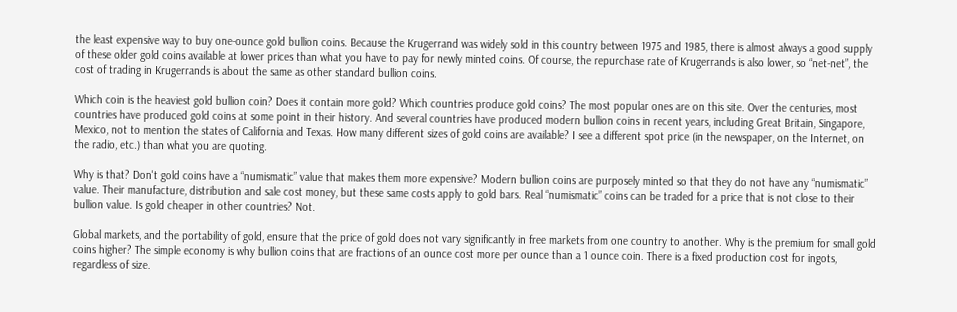the least expensive way to buy one-ounce gold bullion coins. Because the Krugerrand was widely sold in this country between 1975 and 1985, there is almost always a good supply of these older gold coins available at lower prices than what you have to pay for newly minted coins. Of course, the repurchase rate of Krugerrands is also lower, so “net-net”, the cost of trading in Krugerrands is about the same as other standard bullion coins.

Which coin is the heaviest gold bullion coin? Does it contain more gold? Which countries produce gold coins? The most popular ones are on this site. Over the centuries, most countries have produced gold coins at some point in their history. And several countries have produced modern bullion coins in recent years, including Great Britain, Singapore, Mexico, not to mention the states of California and Texas. How many different sizes of gold coins are available? I see a different spot price (in the newspaper, on the Internet, on the radio, etc.) than what you are quoting.

Why is that? Don't gold coins have a “numismatic” value that makes them more expensive? Modern bullion coins are purposely minted so that they do not have any “numismatic” value. Their manufacture, distribution and sale cost money, but these same costs apply to gold bars. Real “numismatic” coins can be traded for a price that is not close to their bullion value. Is gold cheaper in other countries? Not.

Global markets, and the portability of gold, ensure that the price of gold does not vary significantly in free markets from one country to another. Why is the premium for small gold coins higher? The simple economy is why bullion coins that are fractions of an ounce cost more per ounce than a 1 ounce coin. There is a fixed production cost for ingots, regardless of size.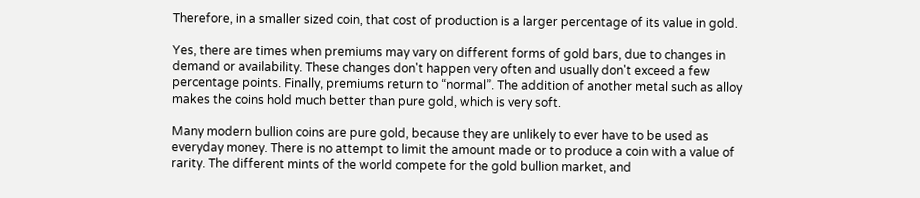Therefore, in a smaller sized coin, that cost of production is a larger percentage of its value in gold.

Yes, there are times when premiums may vary on different forms of gold bars, due to changes in demand or availability. These changes don't happen very often and usually don't exceed a few percentage points. Finally, premiums return to “normal”. The addition of another metal such as alloy makes the coins hold much better than pure gold, which is very soft.

Many modern bullion coins are pure gold, because they are unlikely to ever have to be used as everyday money. There is no attempt to limit the amount made or to produce a coin with a value of rarity. The different mints of the world compete for the gold bullion market, and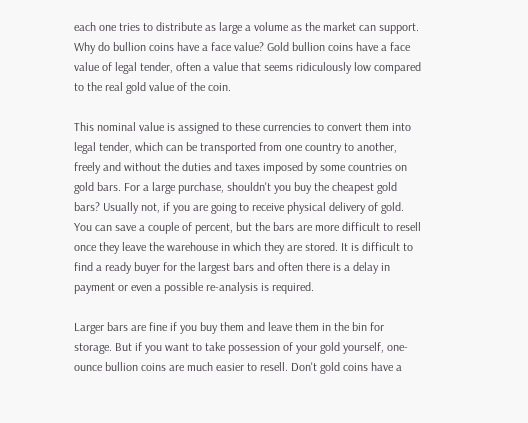each one tries to distribute as large a volume as the market can support. Why do bullion coins have a face value? Gold bullion coins have a face value of legal tender, often a value that seems ridiculously low compared to the real gold value of the coin.

This nominal value is assigned to these currencies to convert them into legal tender, which can be transported from one country to another, freely and without the duties and taxes imposed by some countries on gold bars. For a large purchase, shouldn't you buy the cheapest gold bars? Usually not, if you are going to receive physical delivery of gold. You can save a couple of percent, but the bars are more difficult to resell once they leave the warehouse in which they are stored. It is difficult to find a ready buyer for the largest bars and often there is a delay in payment or even a possible re-analysis is required.

Larger bars are fine if you buy them and leave them in the bin for storage. But if you want to take possession of your gold yourself, one-ounce bullion coins are much easier to resell. Don't gold coins have a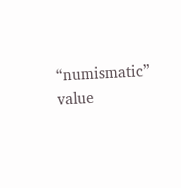“numismatic” value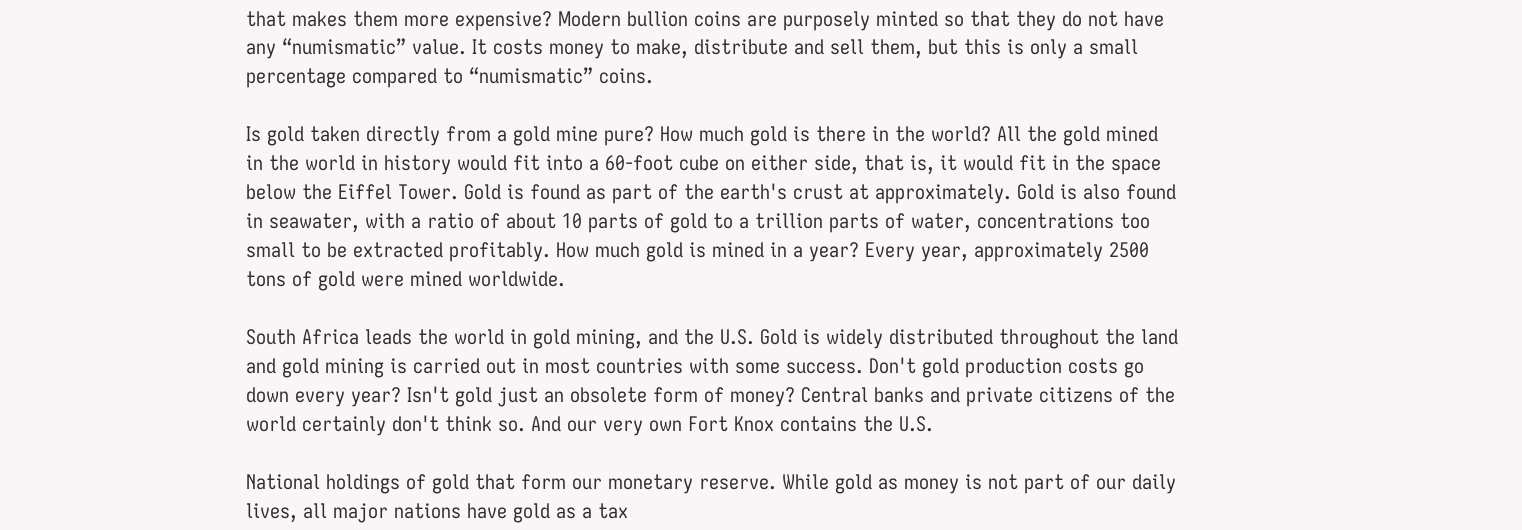that makes them more expensive? Modern bullion coins are purposely minted so that they do not have any “numismatic” value. It costs money to make, distribute and sell them, but this is only a small percentage compared to “numismatic” coins.

Is gold taken directly from a gold mine pure? How much gold is there in the world? All the gold mined in the world in history would fit into a 60-foot cube on either side, that is, it would fit in the space below the Eiffel Tower. Gold is found as part of the earth's crust at approximately. Gold is also found in seawater, with a ratio of about 10 parts of gold to a trillion parts of water, concentrations too small to be extracted profitably. How much gold is mined in a year? Every year, approximately 2500 tons of gold were mined worldwide.

South Africa leads the world in gold mining, and the U.S. Gold is widely distributed throughout the land and gold mining is carried out in most countries with some success. Don't gold production costs go down every year? Isn't gold just an obsolete form of money? Central banks and private citizens of the world certainly don't think so. And our very own Fort Knox contains the U.S.

National holdings of gold that form our monetary reserve. While gold as money is not part of our daily lives, all major nations have gold as a tax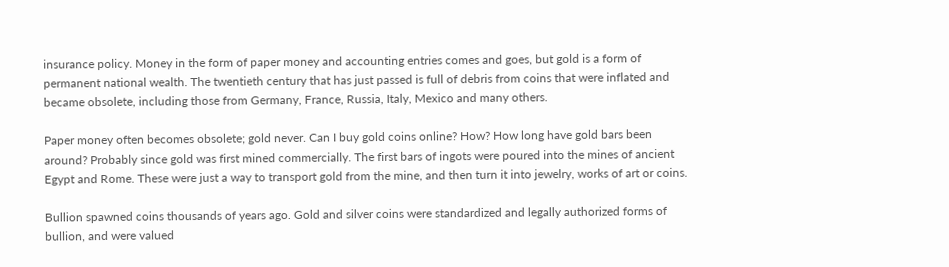insurance policy. Money in the form of paper money and accounting entries comes and goes, but gold is a form of permanent national wealth. The twentieth century that has just passed is full of debris from coins that were inflated and became obsolete, including those from Germany, France, Russia, Italy, Mexico and many others.

Paper money often becomes obsolete; gold never. Can I buy gold coins online? How? How long have gold bars been around? Probably since gold was first mined commercially. The first bars of ingots were poured into the mines of ancient Egypt and Rome. These were just a way to transport gold from the mine, and then turn it into jewelry, works of art or coins.

Bullion spawned coins thousands of years ago. Gold and silver coins were standardized and legally authorized forms of bullion, and were valued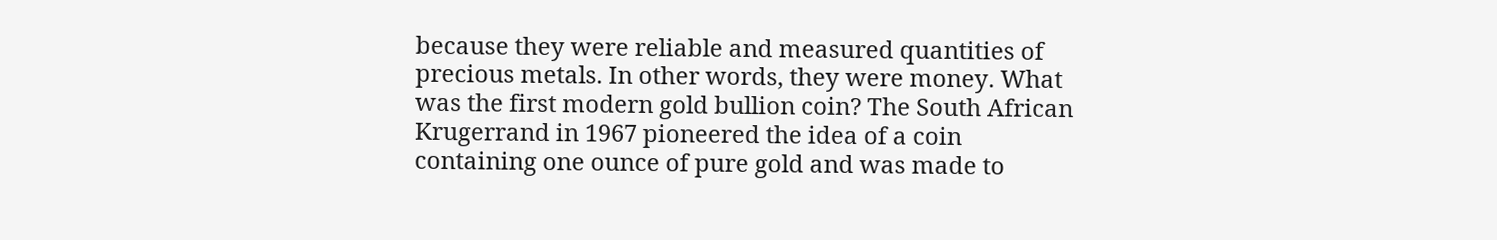because they were reliable and measured quantities of precious metals. In other words, they were money. What was the first modern gold bullion coin? The South African Krugerrand in 1967 pioneered the idea of a coin containing one ounce of pure gold and was made to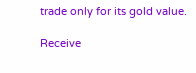trade only for its gold value.

Receive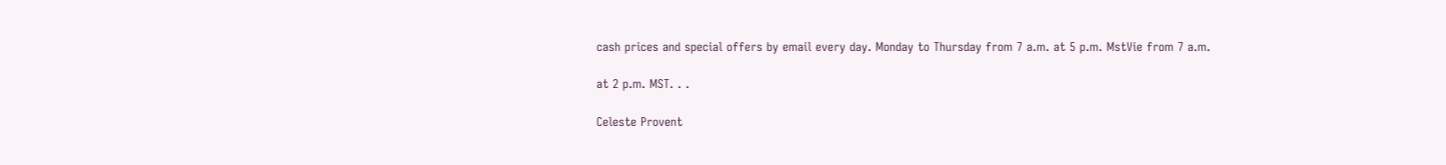cash prices and special offers by email every day. Monday to Thursday from 7 a.m. at 5 p.m. MstVie from 7 a.m.

at 2 p.m. MST. . .

Celeste Provent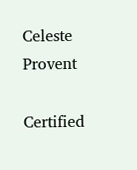Celeste Provent

Certified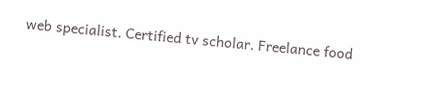web specialist. Certified tv scholar. Freelance food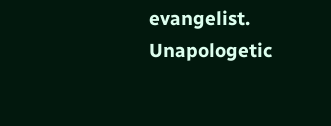evangelist. Unapologetic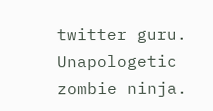twitter guru. Unapologetic zombie ninja.